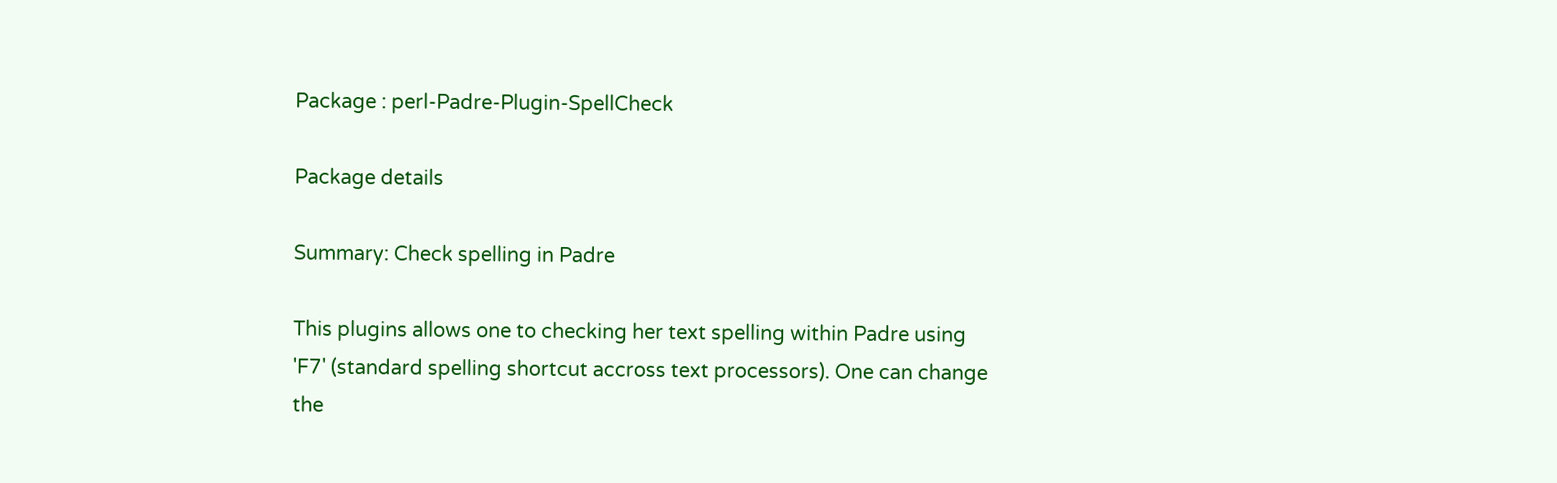Package : perl-Padre-Plugin-SpellCheck

Package details

Summary: Check spelling in Padre

This plugins allows one to checking her text spelling within Padre using
'F7' (standard spelling shortcut accross text processors). One can change
the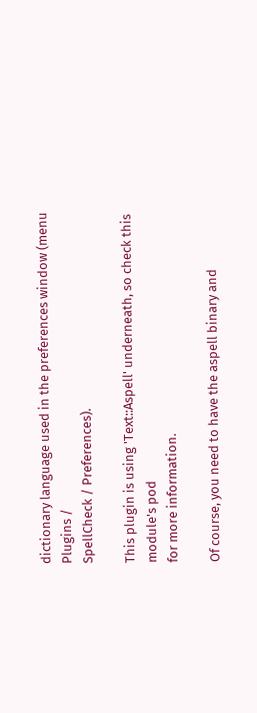dictionary language used in the preferences window (menu Plugins /
SpellCheck / Preferences).

This plugin is using 'Text::Aspell' underneath, so check this module's pod
for more information.

Of course, you need to have the aspell binary and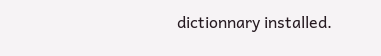dictionnary installed.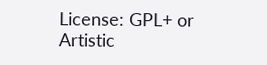License: GPL+ or Artistic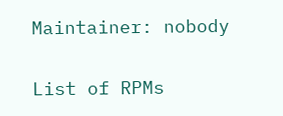Maintainer: nobody

List of RPMs